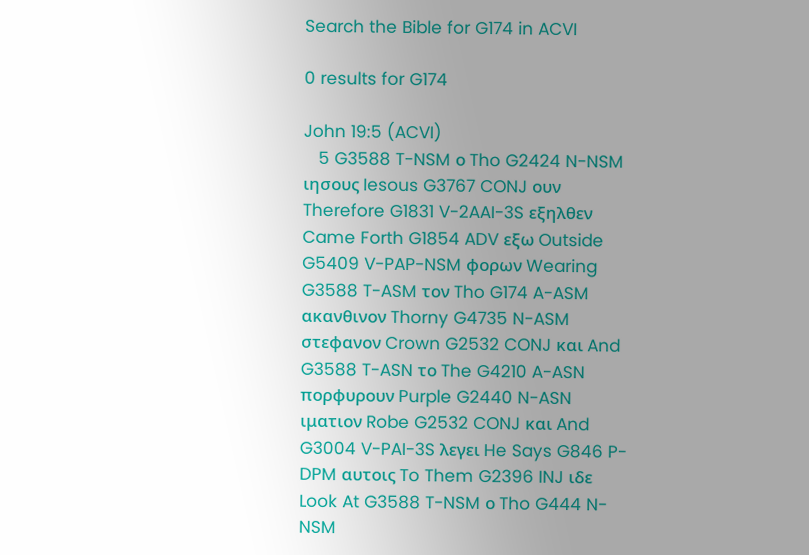Search the Bible for G174 in ACVI

0 results for G174

John 19:5 (ACVI)
   5 G3588 T-NSM ο Tho G2424 N-NSM ιησους Iesous G3767 CONJ ουν Therefore G1831 V-2AAI-3S εξηλθεν Came Forth G1854 ADV εξω Outside G5409 V-PAP-NSM φορων Wearing G3588 T-ASM τον Tho G174 A-ASM ακανθινον Thorny G4735 N-ASM στεφανον Crown G2532 CONJ και And G3588 T-ASN το The G4210 A-ASN πορφυρουν Purple G2440 N-ASN ιματιον Robe G2532 CONJ και And G3004 V-PAI-3S λεγει He Says G846 P-DPM αυτοις To Them G2396 INJ ιδε Look At G3588 T-NSM ο Tho G444 N-NSM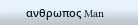ανθρωπος Man